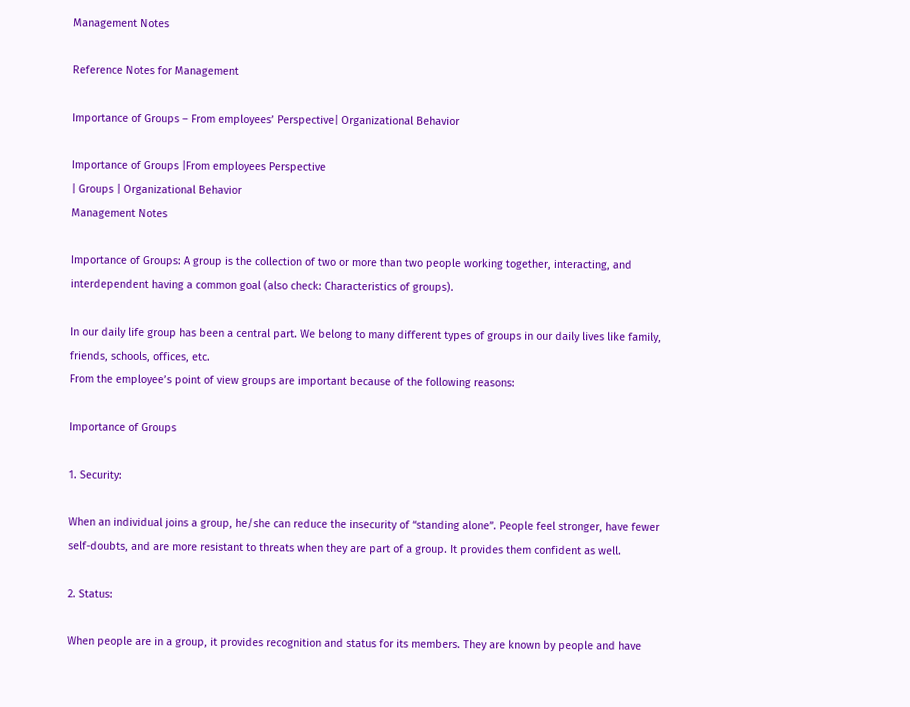Management Notes

Reference Notes for Management

Importance of Groups – From employees’ Perspective| Organizational Behavior

Importance of Groups |From employees Perspective
| Groups | Organizational Behavior
Management Notes

Importance of Groups: A group is the collection of two or more than two people working together, interacting, and interdependent having a common goal (also check: Characteristics of groups).

In our daily life group has been a central part. We belong to many different types of groups in our daily lives like family, friends, schools, offices, etc.
From the employee’s point of view groups are important because of the following reasons:

Importance of Groups

1. Security:

When an individual joins a group, he/she can reduce the insecurity of “standing alone”. People feel stronger, have fewer self-doubts, and are more resistant to threats when they are part of a group. It provides them confident as well.

2. Status:

When people are in a group, it provides recognition and status for its members. They are known by people and have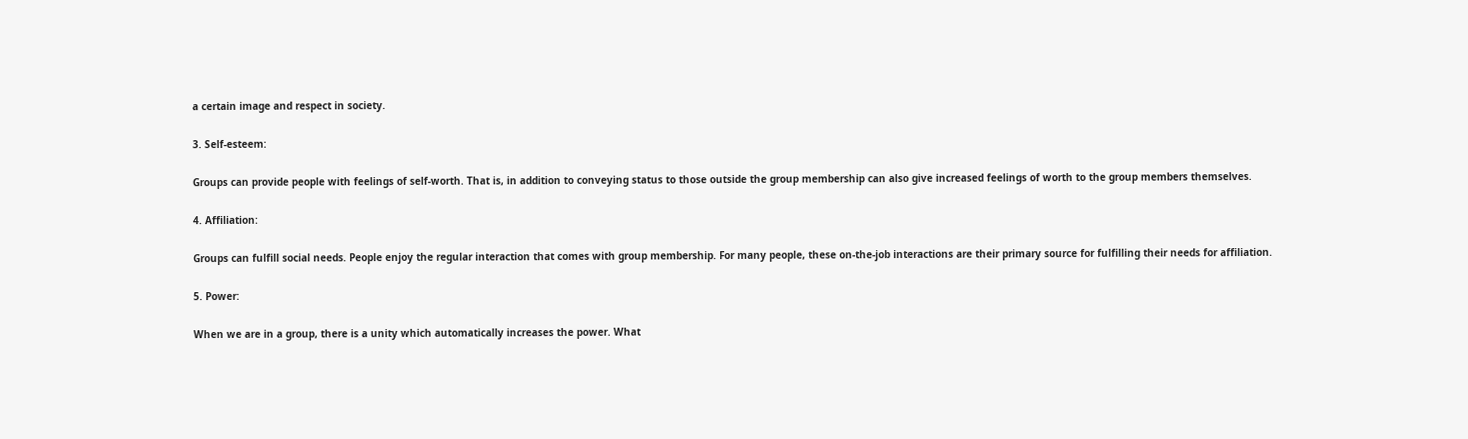a certain image and respect in society.

3. Self-esteem:

Groups can provide people with feelings of self-worth. That is, in addition to conveying status to those outside the group membership can also give increased feelings of worth to the group members themselves.

4. Affiliation:

Groups can fulfill social needs. People enjoy the regular interaction that comes with group membership. For many people, these on-the-job interactions are their primary source for fulfilling their needs for affiliation.

5. Power:

When we are in a group, there is a unity which automatically increases the power. What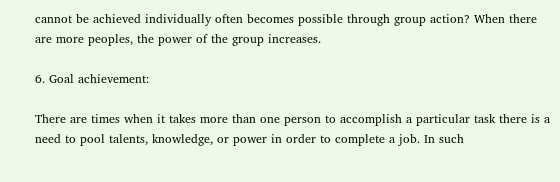cannot be achieved individually often becomes possible through group action? When there are more peoples, the power of the group increases.

6. Goal achievement:

There are times when it takes more than one person to accomplish a particular task there is a need to pool talents, knowledge, or power in order to complete a job. In such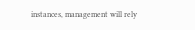instances, management will rely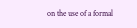on the use of a formal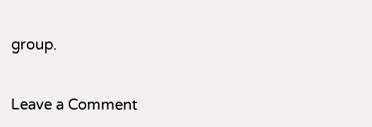group.


Leave a Comment